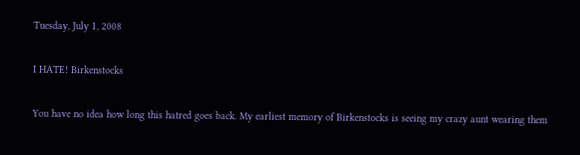Tuesday, July 1, 2008

I HATE! Birkenstocks

You have no idea how long this hatred goes back. My earliest memory of Birkenstocks is seeing my crazy aunt wearing them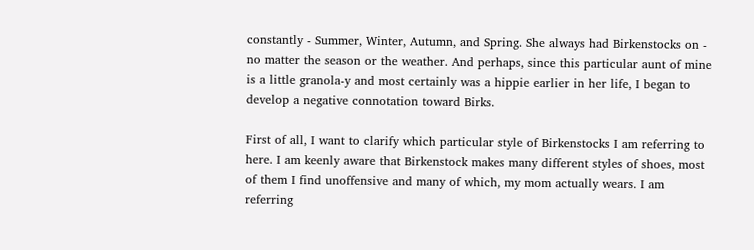constantly - Summer, Winter, Autumn, and Spring. She always had Birkenstocks on - no matter the season or the weather. And perhaps, since this particular aunt of mine is a little granola-y and most certainly was a hippie earlier in her life, I began to develop a negative connotation toward Birks.

First of all, I want to clarify which particular style of Birkenstocks I am referring to here. I am keenly aware that Birkenstock makes many different styles of shoes, most of them I find unoffensive and many of which, my mom actually wears. I am referring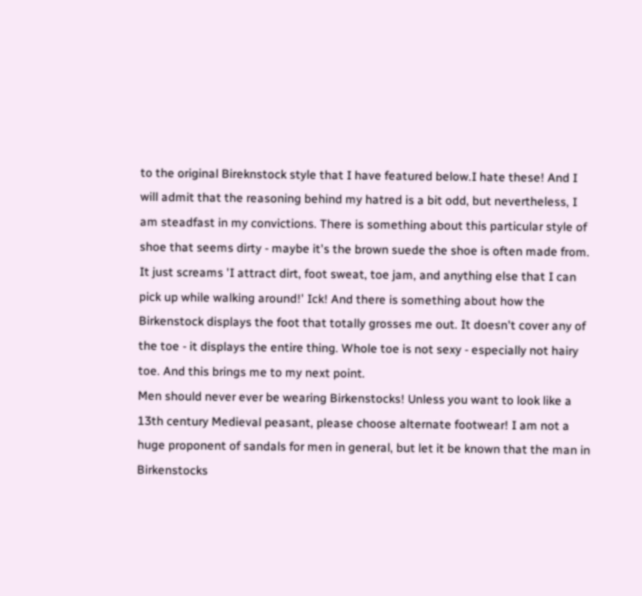to the original Bireknstock style that I have featured below.I hate these! And I will admit that the reasoning behind my hatred is a bit odd, but nevertheless, I am steadfast in my convictions. There is something about this particular style of shoe that seems dirty - maybe it's the brown suede the shoe is often made from. It just screams 'I attract dirt, foot sweat, toe jam, and anything else that I can pick up while walking around!' Ick! And there is something about how the Birkenstock displays the foot that totally grosses me out. It doesn't cover any of the toe - it displays the entire thing. Whole toe is not sexy - especially not hairy toe. And this brings me to my next point.
Men should never ever be wearing Birkenstocks! Unless you want to look like a 13th century Medieval peasant, please choose alternate footwear! I am not a huge proponent of sandals for men in general, but let it be known that the man in Birkenstocks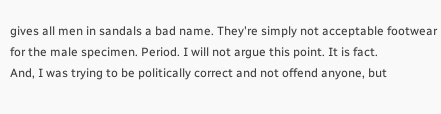gives all men in sandals a bad name. They're simply not acceptable footwear for the male specimen. Period. I will not argue this point. It is fact.
And, I was trying to be politically correct and not offend anyone, but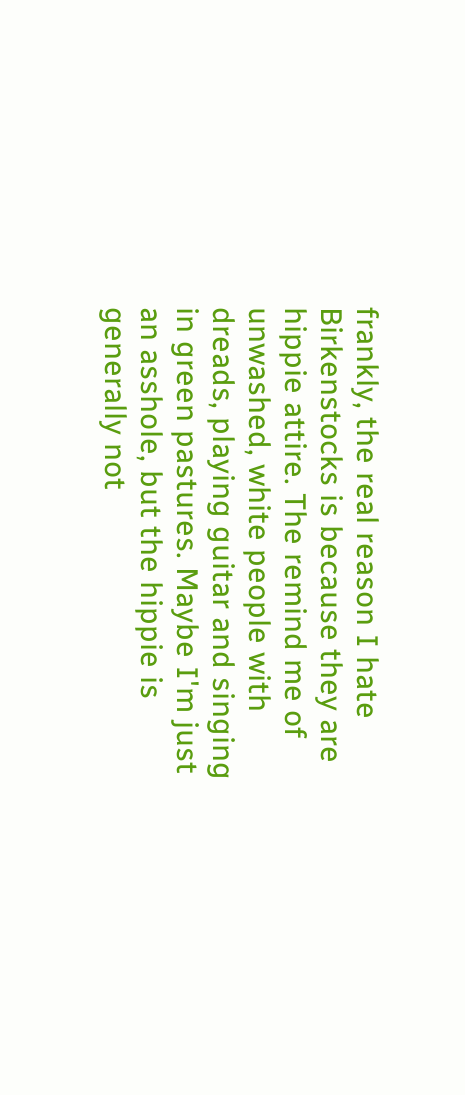frankly, the real reason I hate Birkenstocks is because they are hippie attire. The remind me of unwashed, white people with dreads, playing guitar and singing in green pastures. Maybe I'm just an asshole, but the hippie is generally not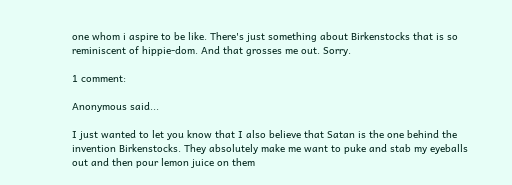one whom i aspire to be like. There's just something about Birkenstocks that is so reminiscent of hippie-dom. And that grosses me out. Sorry.

1 comment:

Anonymous said...

I just wanted to let you know that I also believe that Satan is the one behind the invention Birkenstocks. They absolutely make me want to puke and stab my eyeballs out and then pour lemon juice on them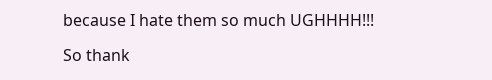because I hate them so much UGHHHH!!!

So thank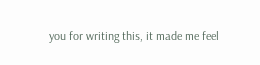you for writing this, it made me feel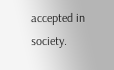accepted in society.